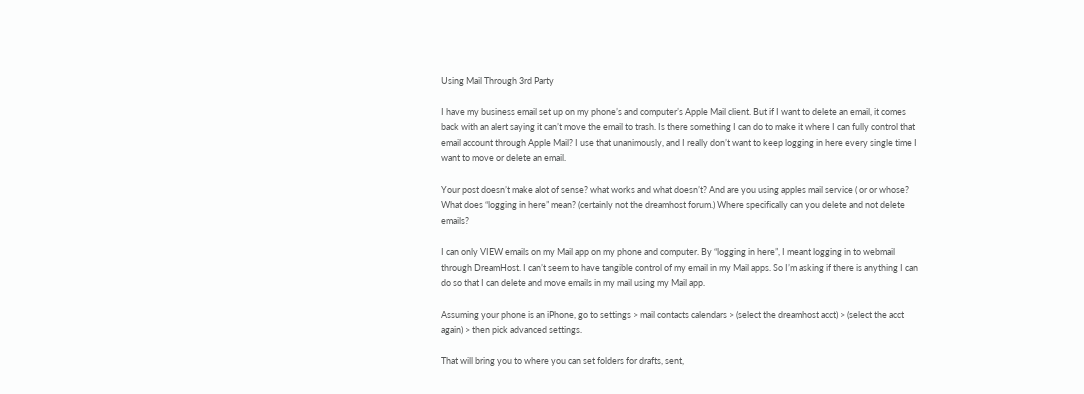Using Mail Through 3rd Party

I have my business email set up on my phone’s and computer’s Apple Mail client. But if I want to delete an email, it comes back with an alert saying it can’t move the email to trash. Is there something I can do to make it where I can fully control that email account through Apple Mail? I use that unanimously, and I really don’t want to keep logging in here every single time I want to move or delete an email.

Your post doesn’t make alot of sense? what works and what doesn’t? And are you using apples mail service ( or or whose? What does “logging in here” mean? (certainly not the dreamhost forum.) Where specifically can you delete and not delete emails?

I can only VIEW emails on my Mail app on my phone and computer. By “logging in here”, I meant logging in to webmail through DreamHost. I can’t seem to have tangible control of my email in my Mail apps. So I’m asking if there is anything I can do so that I can delete and move emails in my mail using my Mail app.

Assuming your phone is an iPhone, go to settings > mail contacts calendars > (select the dreamhost acct) > (select the acct again) > then pick advanced settings.

That will bring you to where you can set folders for drafts, sent,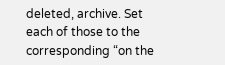deleted, archive. Set each of those to the corresponding “on the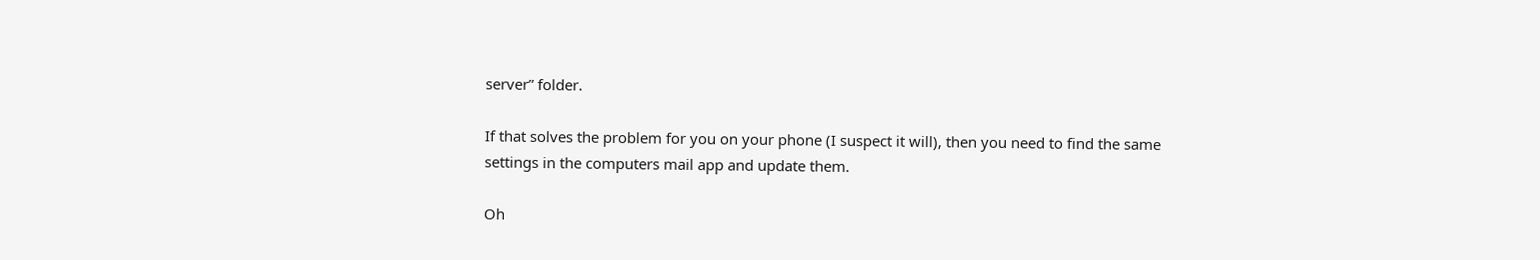server” folder.

If that solves the problem for you on your phone (I suspect it will), then you need to find the same settings in the computers mail app and update them.

Oh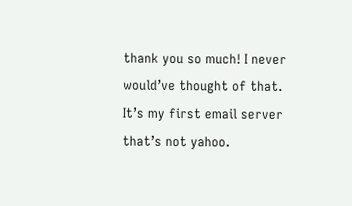thank you so much! I never would’ve thought of that. It’s my first email server that’s not yahoo.